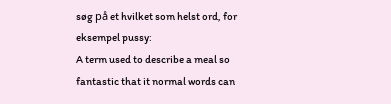søg på et hvilket som helst ord, for eksempel pussy:
A term used to describe a meal so fantastic that it normal words can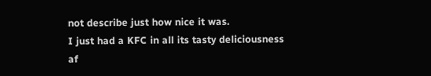not describe just how nice it was.
I just had a KFC in all its tasty deliciousness
af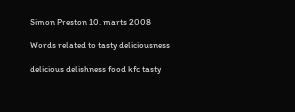Simon Preston 10. marts 2008

Words related to tasty deliciousness

delicious delishness food kfc tasty